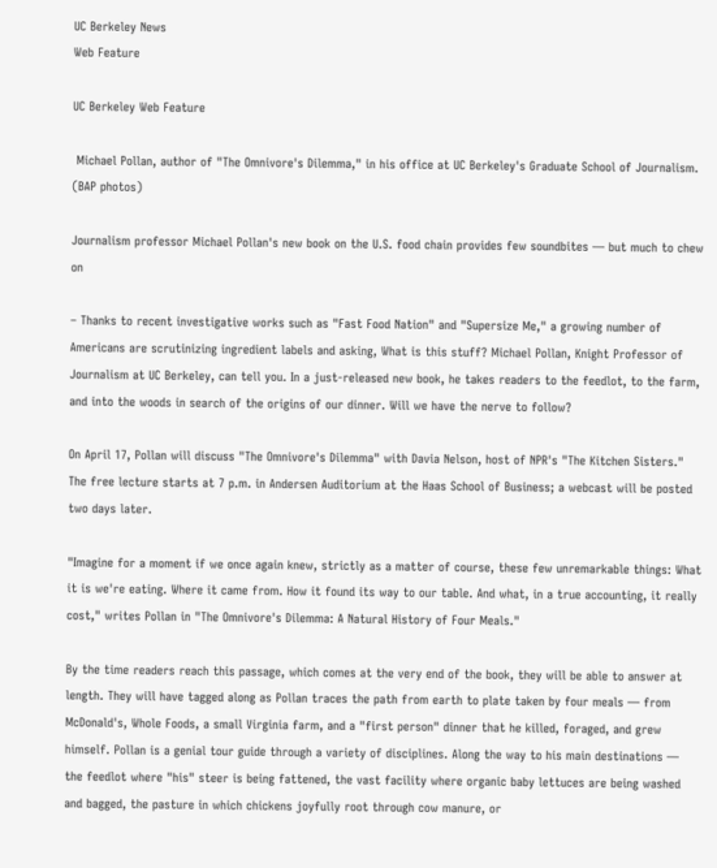UC Berkeley News
Web Feature

UC Berkeley Web Feature

 Michael Pollan, author of "The Omnivore's Dilemma," in his office at UC Berkeley's Graduate School of Journalism. (BAP photos)

Journalism professor Michael Pollan's new book on the U.S. food chain provides few soundbites — but much to chew on

– Thanks to recent investigative works such as "Fast Food Nation" and "Supersize Me," a growing number of Americans are scrutinizing ingredient labels and asking, What is this stuff? Michael Pollan, Knight Professor of Journalism at UC Berkeley, can tell you. In a just-released new book, he takes readers to the feedlot, to the farm, and into the woods in search of the origins of our dinner. Will we have the nerve to follow?

On April 17, Pollan will discuss "The Omnivore's Dilemma" with Davia Nelson, host of NPR's "The Kitchen Sisters." The free lecture starts at 7 p.m. in Andersen Auditorium at the Haas School of Business; a webcast will be posted two days later.

"Imagine for a moment if we once again knew, strictly as a matter of course, these few unremarkable things: What it is we're eating. Where it came from. How it found its way to our table. And what, in a true accounting, it really cost," writes Pollan in "The Omnivore's Dilemma: A Natural History of Four Meals."

By the time readers reach this passage, which comes at the very end of the book, they will be able to answer at length. They will have tagged along as Pollan traces the path from earth to plate taken by four meals — from McDonald's, Whole Foods, a small Virginia farm, and a "first person" dinner that he killed, foraged, and grew himself. Pollan is a genial tour guide through a variety of disciplines. Along the way to his main destinations — the feedlot where "his" steer is being fattened, the vast facility where organic baby lettuces are being washed and bagged, the pasture in which chickens joyfully root through cow manure, or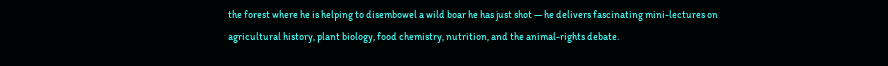the forest where he is helping to disembowel a wild boar he has just shot — he delivers fascinating mini-lectures on agricultural history, plant biology, food chemistry, nutrition, and the animal-rights debate.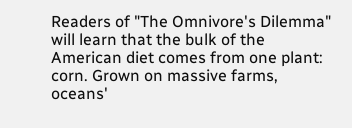Readers of "The Omnivore's Dilemma" will learn that the bulk of the American diet comes from one plant: corn. Grown on massive farms, oceans'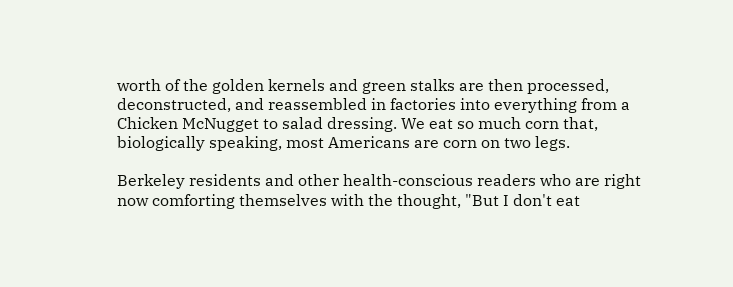worth of the golden kernels and green stalks are then processed, deconstructed, and reassembled in factories into everything from a Chicken McNugget to salad dressing. We eat so much corn that, biologically speaking, most Americans are corn on two legs.

Berkeley residents and other health-conscious readers who are right now comforting themselves with the thought, "But I don't eat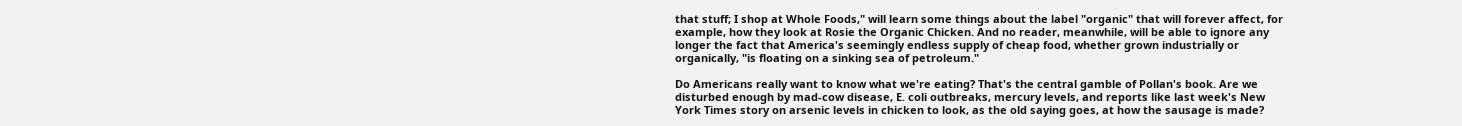that stuff; I shop at Whole Foods," will learn some things about the label "organic" that will forever affect, for example, how they look at Rosie the Organic Chicken. And no reader, meanwhile, will be able to ignore any longer the fact that America's seemingly endless supply of cheap food, whether grown industrially or organically, "is floating on a sinking sea of petroleum."

Do Americans really want to know what we're eating? That's the central gamble of Pollan's book. Are we disturbed enough by mad-cow disease, E. coli outbreaks, mercury levels, and reports like last week's New York Times story on arsenic levels in chicken to look, as the old saying goes, at how the sausage is made?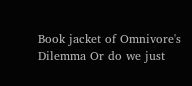Book jacket of Omnivore's Dilemma Or do we just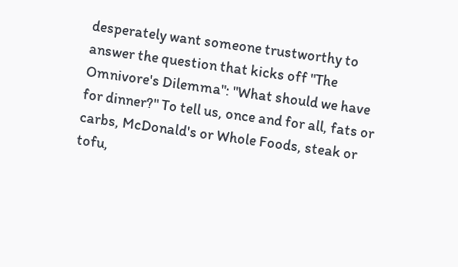desperately want someone trustworthy to answer the question that kicks off "The Omnivore's Dilemma": "What should we have for dinner?" To tell us, once and for all, fats or carbs, McDonald's or Whole Foods, steak or tofu,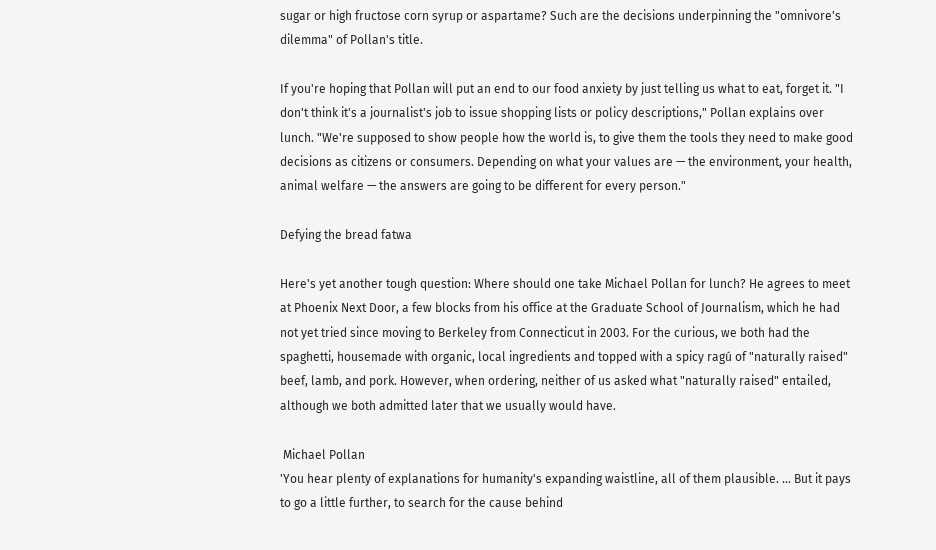sugar or high fructose corn syrup or aspartame? Such are the decisions underpinning the "omnivore's dilemma" of Pollan's title.

If you're hoping that Pollan will put an end to our food anxiety by just telling us what to eat, forget it. "I don't think it's a journalist's job to issue shopping lists or policy descriptions," Pollan explains over lunch. "We're supposed to show people how the world is, to give them the tools they need to make good decisions as citizens or consumers. Depending on what your values are — the environment, your health, animal welfare — the answers are going to be different for every person."

Defying the bread fatwa

Here's yet another tough question: Where should one take Michael Pollan for lunch? He agrees to meet at Phoenix Next Door, a few blocks from his office at the Graduate School of Journalism, which he had not yet tried since moving to Berkeley from Connecticut in 2003. For the curious, we both had the spaghetti, housemade with organic, local ingredients and topped with a spicy ragú of "naturally raised" beef, lamb, and pork. However, when ordering, neither of us asked what "naturally raised" entailed, although we both admitted later that we usually would have.

 Michael Pollan
'You hear plenty of explanations for humanity's expanding waistline, all of them plausible. … But it pays to go a little further, to search for the cause behind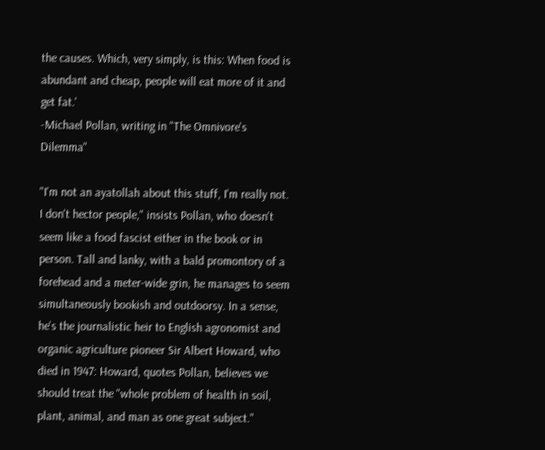the causes. Which, very simply, is this: When food is abundant and cheap, people will eat more of it and get fat.'
-Michael Pollan, writing in "The Omnivore's Dilemma"

"I'm not an ayatollah about this stuff, I'm really not. I don't hector people," insists Pollan, who doesn't seem like a food fascist either in the book or in person. Tall and lanky, with a bald promontory of a forehead and a meter-wide grin, he manages to seem simultaneously bookish and outdoorsy. In a sense, he's the journalistic heir to English agronomist and organic agriculture pioneer Sir Albert Howard, who died in 1947: Howard, quotes Pollan, believes we should treat the "whole problem of health in soil, plant, animal, and man as one great subject."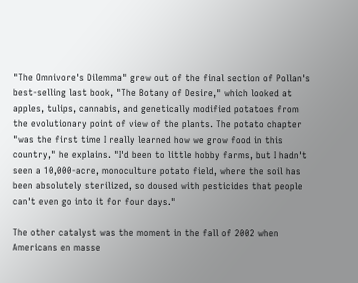"The Omnivore's Dilemma" grew out of the final section of Pollan's best-selling last book, "The Botany of Desire," which looked at apples, tulips, cannabis, and genetically modified potatoes from the evolutionary point of view of the plants. The potato chapter "was the first time I really learned how we grow food in this country," he explains. "I'd been to little hobby farms, but I hadn't seen a 10,000-acre, monoculture potato field, where the soil has been absolutely sterilized, so doused with pesticides that people can't even go into it for four days."

The other catalyst was the moment in the fall of 2002 when Americans en masse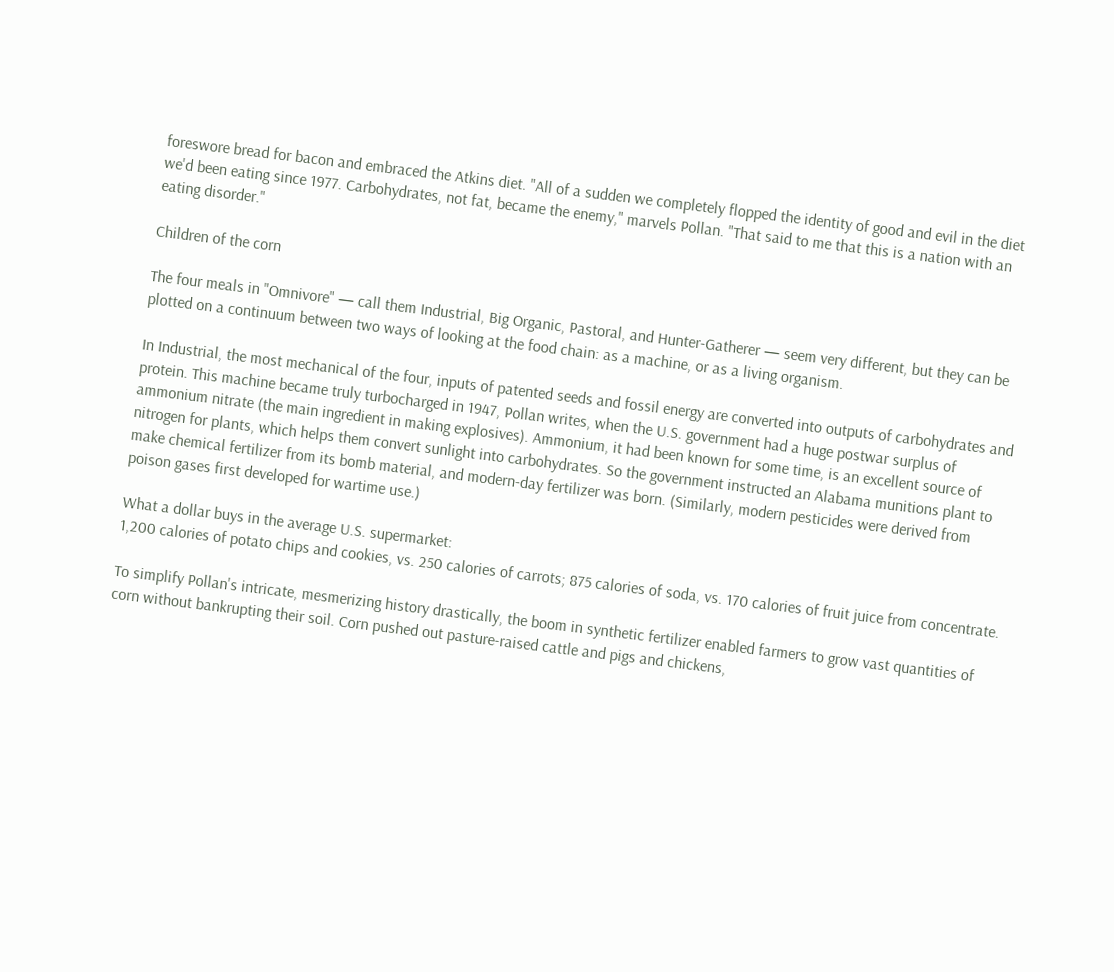foreswore bread for bacon and embraced the Atkins diet. "All of a sudden we completely flopped the identity of good and evil in the diet we'd been eating since 1977. Carbohydrates, not fat, became the enemy," marvels Pollan. "That said to me that this is a nation with an eating disorder."

Children of the corn

The four meals in "Omnivore" — call them Industrial, Big Organic, Pastoral, and Hunter-Gatherer — seem very different, but they can be plotted on a continuum between two ways of looking at the food chain: as a machine, or as a living organism.

In Industrial, the most mechanical of the four, inputs of patented seeds and fossil energy are converted into outputs of carbohydrates and protein. This machine became truly turbocharged in 1947, Pollan writes, when the U.S. government had a huge postwar surplus of ammonium nitrate (the main ingredient in making explosives). Ammonium, it had been known for some time, is an excellent source of nitrogen for plants, which helps them convert sunlight into carbohydrates. So the government instructed an Alabama munitions plant to make chemical fertilizer from its bomb material, and modern-day fertilizer was born. (Similarly, modern pesticides were derived from poison gases first developed for wartime use.)

What a dollar buys in the average U.S. supermarket:
1,200 calories of potato chips and cookies, vs. 250 calories of carrots; 875 calories of soda, vs. 170 calories of fruit juice from concentrate.

To simplify Pollan's intricate, mesmerizing history drastically, the boom in synthetic fertilizer enabled farmers to grow vast quantities of corn without bankrupting their soil. Corn pushed out pasture-raised cattle and pigs and chickens,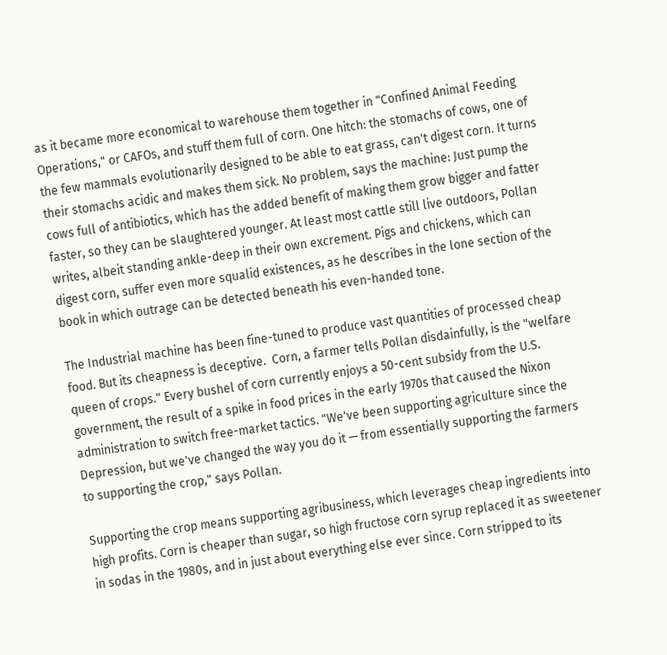as it became more economical to warehouse them together in "Confined Animal Feeding Operations," or CAFOs, and stuff them full of corn. One hitch: the stomachs of cows, one of the few mammals evolutionarily designed to be able to eat grass, can't digest corn. It turns their stomachs acidic and makes them sick. No problem, says the machine: Just pump the cows full of antibiotics, which has the added benefit of making them grow bigger and fatter faster, so they can be slaughtered younger. At least most cattle still live outdoors, Pollan writes, albeit standing ankle-deep in their own excrement. Pigs and chickens, which can digest corn, suffer even more squalid existences, as he describes in the lone section of the book in which outrage can be detected beneath his even-handed tone.

The Industrial machine has been fine-tuned to produce vast quantities of processed cheap food. But its cheapness is deceptive.  Corn, a farmer tells Pollan disdainfully, is the "welfare queen of crops." Every bushel of corn currently enjoys a 50-cent subsidy from the U.S. government, the result of a spike in food prices in the early 1970s that caused the Nixon administration to switch free-market tactics. "We've been supporting agriculture since the Depression, but we've changed the way you do it — from essentially supporting the farmers to supporting the crop," says Pollan.

Supporting the crop means supporting agribusiness, which leverages cheap ingredients into high profits. Corn is cheaper than sugar, so high fructose corn syrup replaced it as sweetener in sodas in the 1980s, and in just about everything else ever since. Corn stripped to its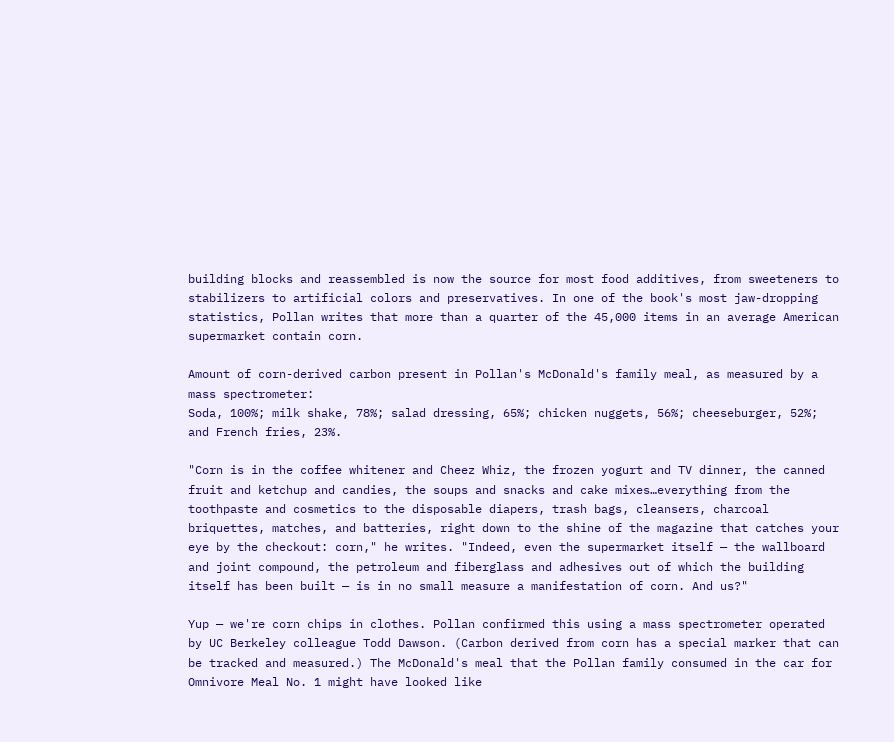building blocks and reassembled is now the source for most food additives, from sweeteners to stabilizers to artificial colors and preservatives. In one of the book's most jaw-dropping statistics, Pollan writes that more than a quarter of the 45,000 items in an average American supermarket contain corn.

Amount of corn-derived carbon present in Pollan's McDonald's family meal, as measured by a mass spectrometer:
Soda, 100%; milk shake, 78%; salad dressing, 65%; chicken nuggets, 56%; cheeseburger, 52%; and French fries, 23%.

"Corn is in the coffee whitener and Cheez Whiz, the frozen yogurt and TV dinner, the canned fruit and ketchup and candies, the soups and snacks and cake mixes…everything from the toothpaste and cosmetics to the disposable diapers, trash bags, cleansers, charcoal briquettes, matches, and batteries, right down to the shine of the magazine that catches your eye by the checkout: corn," he writes. "Indeed, even the supermarket itself — the wallboard and joint compound, the petroleum and fiberglass and adhesives out of which the building itself has been built — is in no small measure a manifestation of corn. And us?"

Yup — we're corn chips in clothes. Pollan confirmed this using a mass spectrometer operated by UC Berkeley colleague Todd Dawson. (Carbon derived from corn has a special marker that can be tracked and measured.) The McDonald's meal that the Pollan family consumed in the car for Omnivore Meal No. 1 might have looked like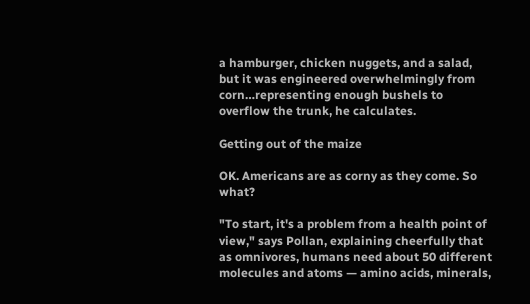a hamburger, chicken nuggets, and a salad, but it was engineered overwhelmingly from corn…representing enough bushels to overflow the trunk, he calculates.

Getting out of the maize

OK. Americans are as corny as they come. So what?

"To start, it's a problem from a health point of view," says Pollan, explaining cheerfully that as omnivores, humans need about 50 different molecules and atoms — amino acids, minerals,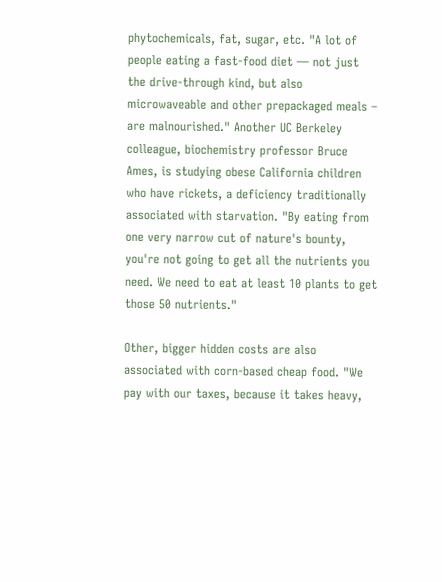phytochemicals, fat, sugar, etc. "A lot of people eating a fast-food diet — not just the drive-through kind, but also microwaveable and other prepackaged meals – are malnourished." Another UC Berkeley colleague, biochemistry professor Bruce Ames, is studying obese California children who have rickets, a deficiency traditionally associated with starvation. "By eating from one very narrow cut of nature's bounty, you're not going to get all the nutrients you need. We need to eat at least 10 plants to get those 50 nutrients."

Other, bigger hidden costs are also associated with corn-based cheap food. "We pay with our taxes, because it takes heavy,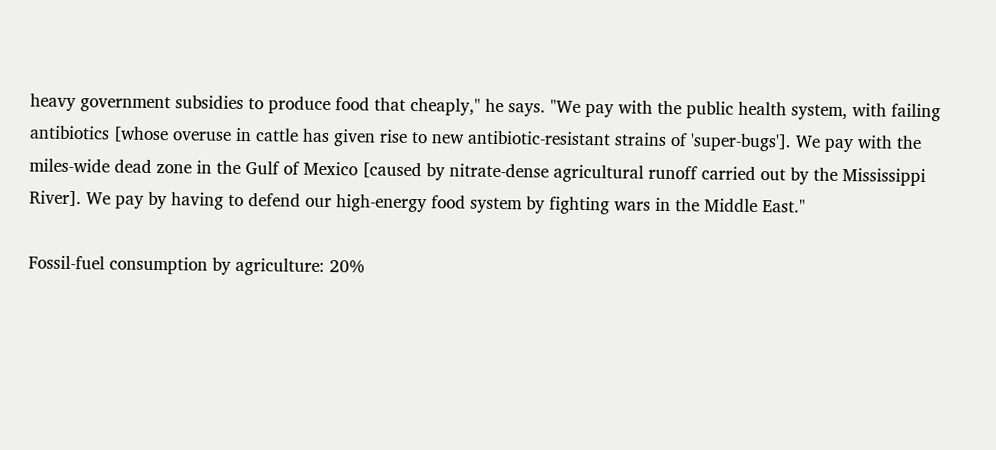heavy government subsidies to produce food that cheaply," he says. "We pay with the public health system, with failing antibiotics [whose overuse in cattle has given rise to new antibiotic-resistant strains of 'super-bugs']. We pay with the miles-wide dead zone in the Gulf of Mexico [caused by nitrate-dense agricultural runoff carried out by the Mississippi River]. We pay by having to defend our high-energy food system by fighting wars in the Middle East."

Fossil-fuel consumption by agriculture: 20%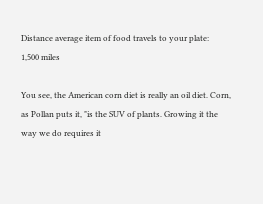Distance average item of food travels to your plate:
1,500 miles

You see, the American corn diet is really an oil diet. Corn, as Pollan puts it, "is the SUV of plants. Growing it the way we do requires it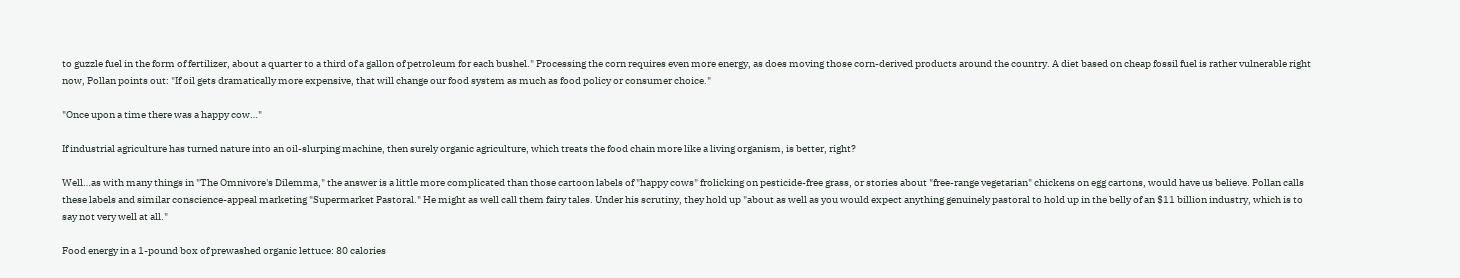to guzzle fuel in the form of fertilizer, about a quarter to a third of a gallon of petroleum for each bushel." Processing the corn requires even more energy, as does moving those corn-derived products around the country. A diet based on cheap fossil fuel is rather vulnerable right now, Pollan points out: "If oil gets dramatically more expensive, that will change our food system as much as food policy or consumer choice."

"Once upon a time there was a happy cow…"

If industrial agriculture has turned nature into an oil-slurping machine, then surely organic agriculture, which treats the food chain more like a living organism, is better, right?

Well…as with many things in "The Omnivore's Dilemma," the answer is a little more complicated than those cartoon labels of "happy cows" frolicking on pesticide-free grass, or stories about "free-range vegetarian" chickens on egg cartons, would have us believe. Pollan calls these labels and similar conscience-appeal marketing "Supermarket Pastoral." He might as well call them fairy tales. Under his scrutiny, they hold up "about as well as you would expect anything genuinely pastoral to hold up in the belly of an $11 billion industry, which is to say not very well at all."

Food energy in a 1-pound box of prewashed organic lettuce: 80 calories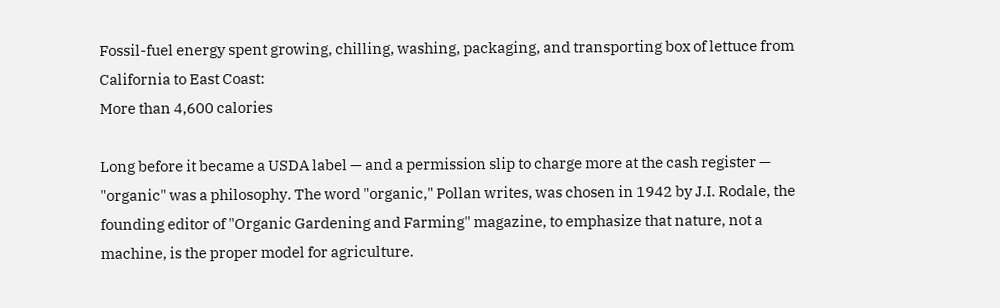Fossil-fuel energy spent growing, chilling, washing, packaging, and transporting box of lettuce from California to East Coast:
More than 4,600 calories

Long before it became a USDA label — and a permission slip to charge more at the cash register —  "organic" was a philosophy. The word "organic," Pollan writes, was chosen in 1942 by J.I. Rodale, the founding editor of "Organic Gardening and Farming" magazine, to emphasize that nature, not a machine, is the proper model for agriculture.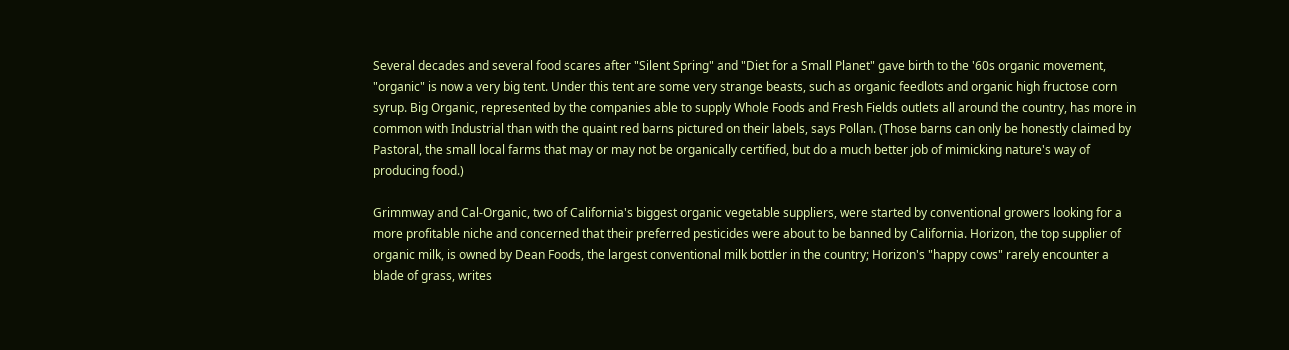Several decades and several food scares after "Silent Spring" and "Diet for a Small Planet" gave birth to the '60s organic movement, "organic" is now a very big tent. Under this tent are some very strange beasts, such as organic feedlots and organic high fructose corn syrup. Big Organic, represented by the companies able to supply Whole Foods and Fresh Fields outlets all around the country, has more in common with Industrial than with the quaint red barns pictured on their labels, says Pollan. (Those barns can only be honestly claimed by Pastoral, the small local farms that may or may not be organically certified, but do a much better job of mimicking nature's way of producing food.)

Grimmway and Cal-Organic, two of California's biggest organic vegetable suppliers, were started by conventional growers looking for a more profitable niche and concerned that their preferred pesticides were about to be banned by California. Horizon, the top supplier of organic milk, is owned by Dean Foods, the largest conventional milk bottler in the country; Horizon's "happy cows" rarely encounter a blade of grass, writes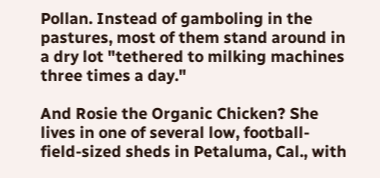Pollan. Instead of gamboling in the pastures, most of them stand around in a dry lot "tethered to milking machines three times a day."

And Rosie the Organic Chicken? She lives in one of several low, football-field-sized sheds in Petaluma, Cal., with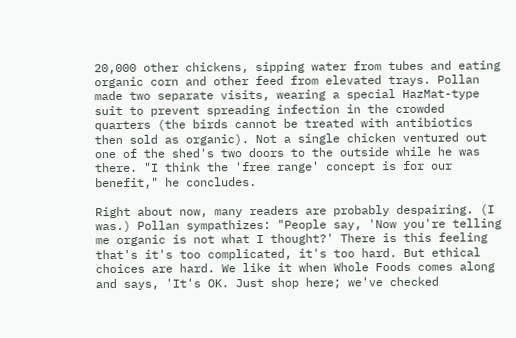20,000 other chickens, sipping water from tubes and eating organic corn and other feed from elevated trays. Pollan made two separate visits, wearing a special HazMat-type suit to prevent spreading infection in the crowded quarters (the birds cannot be treated with antibiotics then sold as organic). Not a single chicken ventured out one of the shed's two doors to the outside while he was there. "I think the 'free range' concept is for our benefit," he concludes.

Right about now, many readers are probably despairing. (I was.) Pollan sympathizes: "People say, 'Now you're telling me organic is not what I thought?' There is this feeling that's it's too complicated, it's too hard. But ethical choices are hard. We like it when Whole Foods comes along and says, 'It's OK. Just shop here; we've checked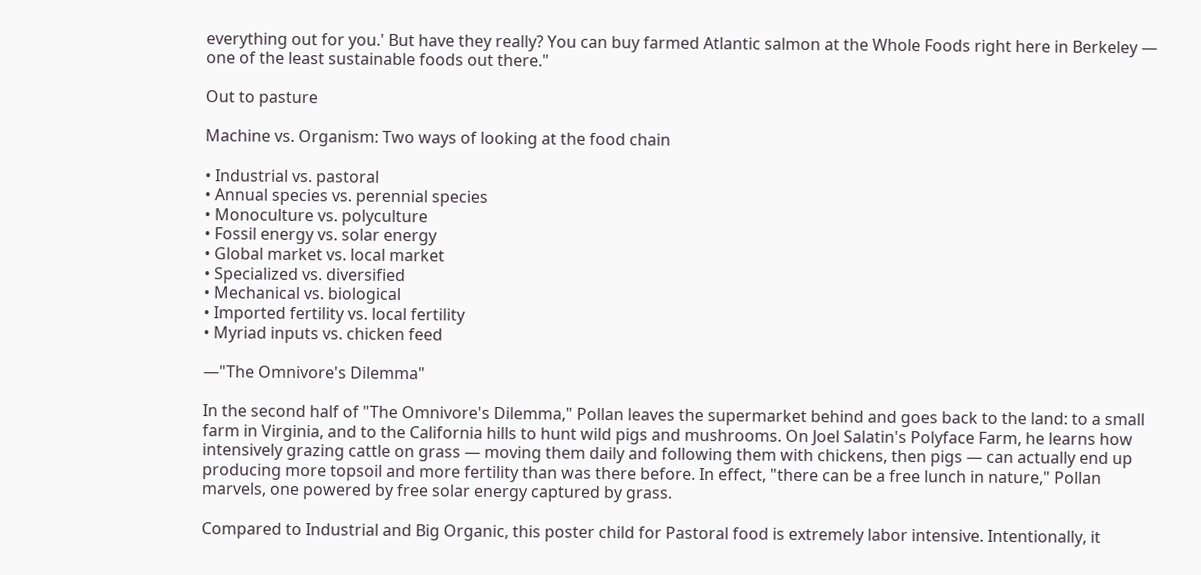everything out for you.' But have they really? You can buy farmed Atlantic salmon at the Whole Foods right here in Berkeley — one of the least sustainable foods out there."

Out to pasture

Machine vs. Organism: Two ways of looking at the food chain

• Industrial vs. pastoral
• Annual species vs. perennial species
• Monoculture vs. polyculture
• Fossil energy vs. solar energy
• Global market vs. local market
• Specialized vs. diversified
• Mechanical vs. biological
• Imported fertility vs. local fertility
• Myriad inputs vs. chicken feed

—"The Omnivore's Dilemma"

In the second half of "The Omnivore's Dilemma," Pollan leaves the supermarket behind and goes back to the land: to a small farm in Virginia, and to the California hills to hunt wild pigs and mushrooms. On Joel Salatin's Polyface Farm, he learns how intensively grazing cattle on grass — moving them daily and following them with chickens, then pigs — can actually end up producing more topsoil and more fertility than was there before. In effect, "there can be a free lunch in nature," Pollan marvels, one powered by free solar energy captured by grass.

Compared to Industrial and Big Organic, this poster child for Pastoral food is extremely labor intensive. Intentionally, it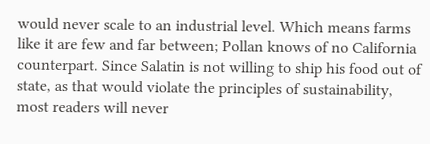would never scale to an industrial level. Which means farms like it are few and far between; Pollan knows of no California counterpart. Since Salatin is not willing to ship his food out of state, as that would violate the principles of sustainability, most readers will never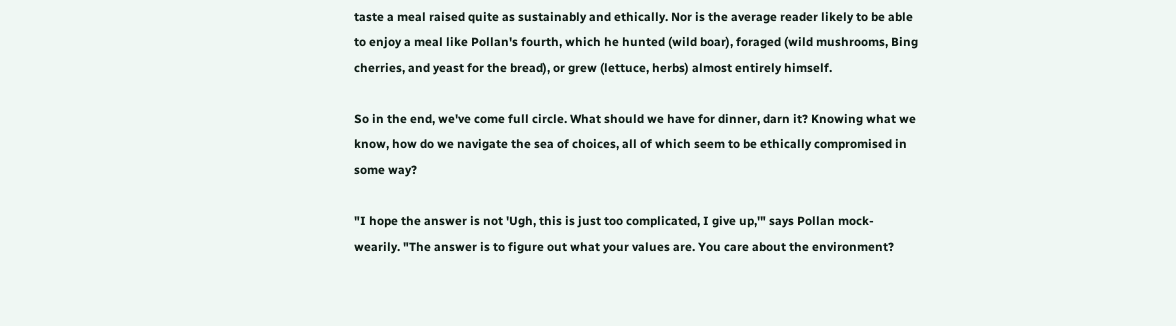taste a meal raised quite as sustainably and ethically. Nor is the average reader likely to be able to enjoy a meal like Pollan's fourth, which he hunted (wild boar), foraged (wild mushrooms, Bing cherries, and yeast for the bread), or grew (lettuce, herbs) almost entirely himself.

So in the end, we've come full circle. What should we have for dinner, darn it? Knowing what we know, how do we navigate the sea of choices, all of which seem to be ethically compromised in some way?

"I hope the answer is not 'Ugh, this is just too complicated, I give up,'" says Pollan mock-wearily. "The answer is to figure out what your values are. You care about the environment?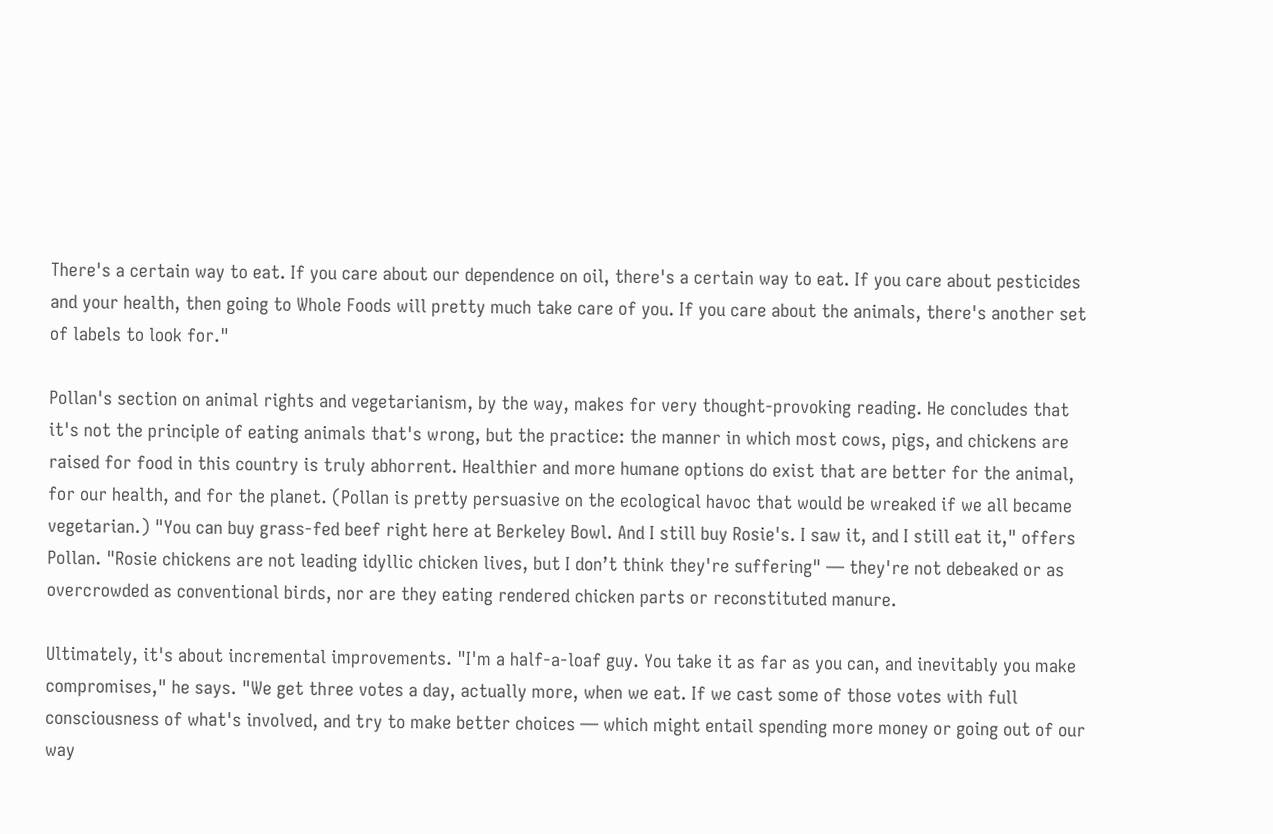There's a certain way to eat. If you care about our dependence on oil, there's a certain way to eat. If you care about pesticides and your health, then going to Whole Foods will pretty much take care of you. If you care about the animals, there's another set of labels to look for."

Pollan's section on animal rights and vegetarianism, by the way, makes for very thought-provoking reading. He concludes that it's not the principle of eating animals that's wrong, but the practice: the manner in which most cows, pigs, and chickens are raised for food in this country is truly abhorrent. Healthier and more humane options do exist that are better for the animal, for our health, and for the planet. (Pollan is pretty persuasive on the ecological havoc that would be wreaked if we all became vegetarian.) "You can buy grass-fed beef right here at Berkeley Bowl. And I still buy Rosie's. I saw it, and I still eat it," offers Pollan. "Rosie chickens are not leading idyllic chicken lives, but I don’t think they're suffering" — they're not debeaked or as overcrowded as conventional birds, nor are they eating rendered chicken parts or reconstituted manure.

Ultimately, it's about incremental improvements. "I'm a half-a-loaf guy. You take it as far as you can, and inevitably you make compromises," he says. "We get three votes a day, actually more, when we eat. If we cast some of those votes with full consciousness of what's involved, and try to make better choices — which might entail spending more money or going out of our way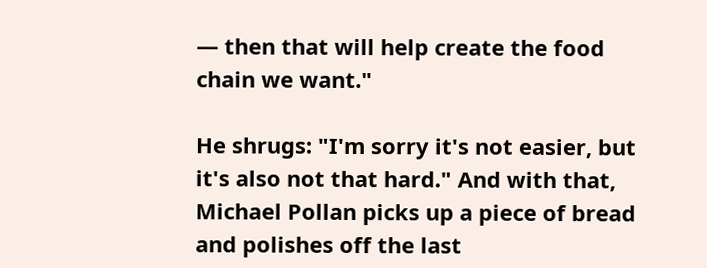— then that will help create the food chain we want."

He shrugs: "I'm sorry it's not easier, but it's also not that hard." And with that, Michael Pollan picks up a piece of bread and polishes off the last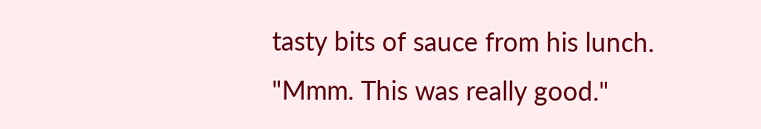tasty bits of sauce from his lunch. "Mmm. This was really good."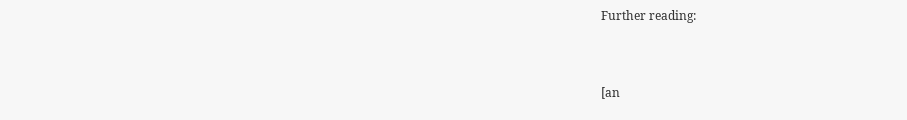Further reading:


[an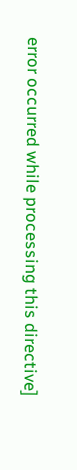error occurred while processing this directive]